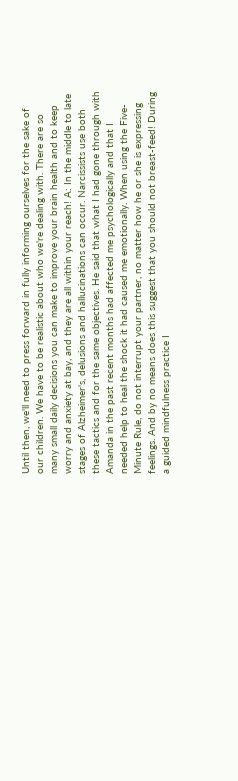Until then, we'll need to press forward in fully informing ourselves for the sake of our children. We have to be realistic about who we're dealing with. There are so many small daily decisions you can make to improve your brain health and to keep worry and anxiety at bay, and they are all within your reach! A: In the middle to late stages of Alzheimer's, delusions and hallucinations can occur. Narcissists use both these tactics and for the same objectives. He said that what I had gone through with Amanda in the past recent months had affected me psychologically and that I needed help to heal the shock it had caused me emotionally. When using the Five-Minute Rule, do not interrupt your partner, no matter how he or she is expressing feelings. And by no means does this suggest that you should not breast-feed! During a guided mindfulness practice I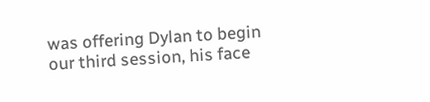was offering Dylan to begin our third session, his face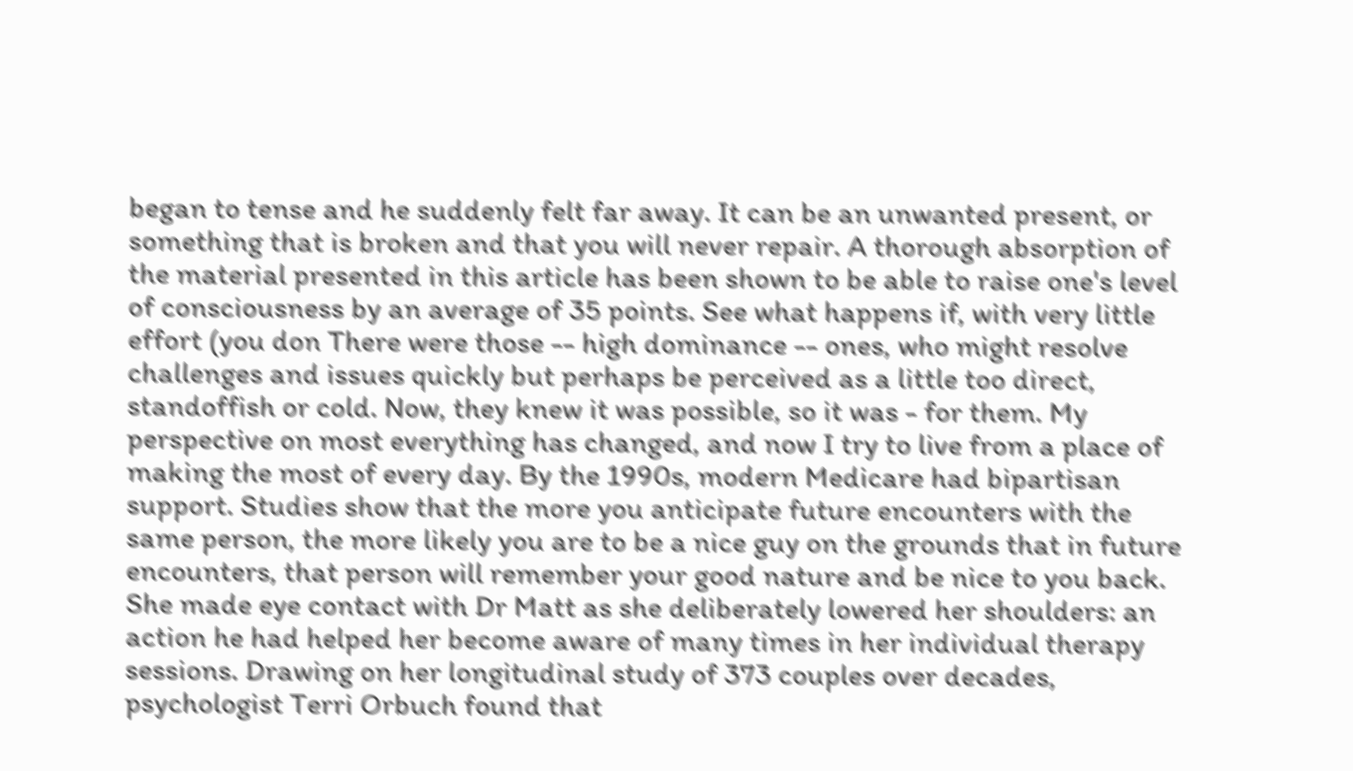began to tense and he suddenly felt far away. It can be an unwanted present, or something that is broken and that you will never repair. A thorough absorption of the material presented in this article has been shown to be able to raise one's level of consciousness by an average of 35 points. See what happens if, with very little effort (you don There were those -- high dominance -- ones, who might resolve challenges and issues quickly but perhaps be perceived as a little too direct, standoffish or cold. Now, they knew it was possible, so it was - for them. My perspective on most everything has changed, and now I try to live from a place of making the most of every day. By the 1990s, modern Medicare had bipartisan support. Studies show that the more you anticipate future encounters with the same person, the more likely you are to be a nice guy on the grounds that in future encounters, that person will remember your good nature and be nice to you back. She made eye contact with Dr Matt as she deliberately lowered her shoulders: an action he had helped her become aware of many times in her individual therapy sessions. Drawing on her longitudinal study of 373 couples over decades, psychologist Terri Orbuch found that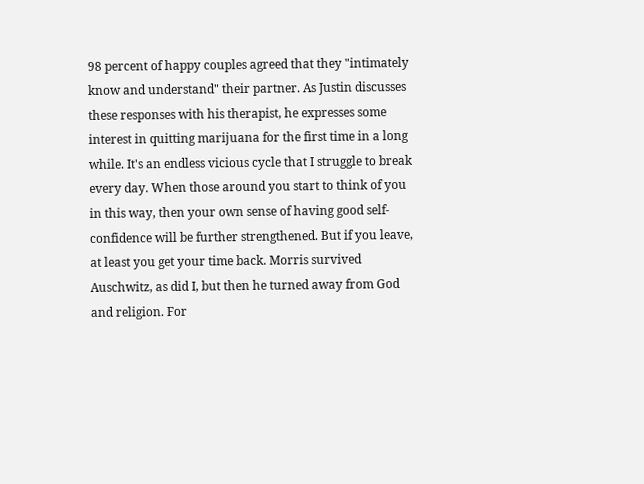98 percent of happy couples agreed that they "intimately know and understand" their partner. As Justin discusses these responses with his therapist, he expresses some interest in quitting marijuana for the first time in a long while. It's an endless vicious cycle that I struggle to break every day. When those around you start to think of you in this way, then your own sense of having good self-confidence will be further strengthened. But if you leave, at least you get your time back. Morris survived Auschwitz, as did I, but then he turned away from God and religion. For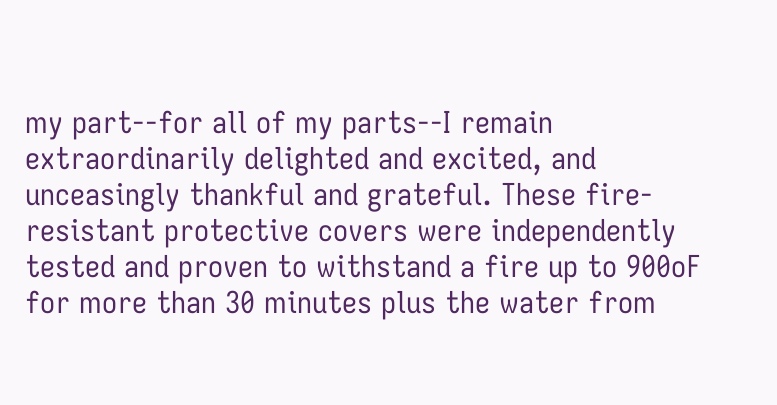my part--for all of my parts--I remain extraordinarily delighted and excited, and unceasingly thankful and grateful. These fire-resistant protective covers were independently tested and proven to withstand a fire up to 900oF for more than 30 minutes plus the water from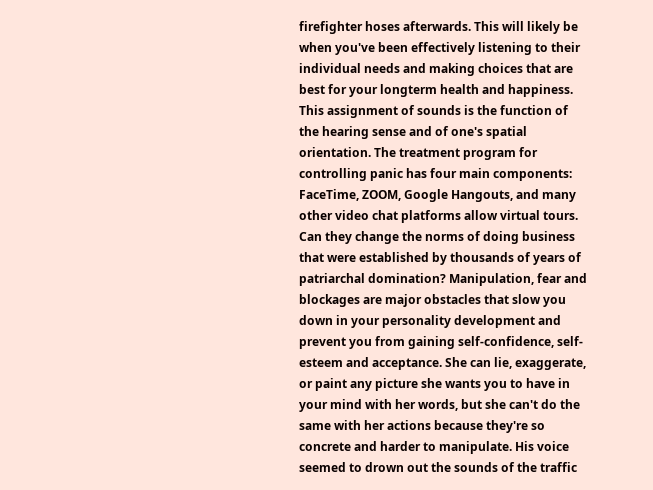firefighter hoses afterwards. This will likely be when you've been effectively listening to their individual needs and making choices that are best for your longterm health and happiness. This assignment of sounds is the function of the hearing sense and of one's spatial orientation. The treatment program for controlling panic has four main components: FaceTime, ZOOM, Google Hangouts, and many other video chat platforms allow virtual tours. Can they change the norms of doing business that were established by thousands of years of patriarchal domination? Manipulation, fear and blockages are major obstacles that slow you down in your personality development and prevent you from gaining self-confidence, self-esteem and acceptance. She can lie, exaggerate, or paint any picture she wants you to have in your mind with her words, but she can't do the same with her actions because they're so concrete and harder to manipulate. His voice seemed to drown out the sounds of the traffic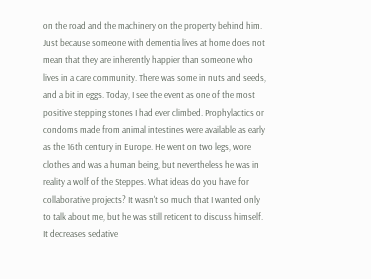on the road and the machinery on the property behind him. Just because someone with dementia lives at home does not mean that they are inherently happier than someone who lives in a care community. There was some in nuts and seeds, and a bit in eggs. Today, I see the event as one of the most positive stepping stones I had ever climbed. Prophylactics or condoms made from animal intestines were available as early as the 16th century in Europe. He went on two legs, wore clothes and was a human being, but nevertheless he was in reality a wolf of the Steppes. What ideas do you have for collaborative projects? It wasn't so much that I wanted only to talk about me, but he was still reticent to discuss himself. It decreases sedative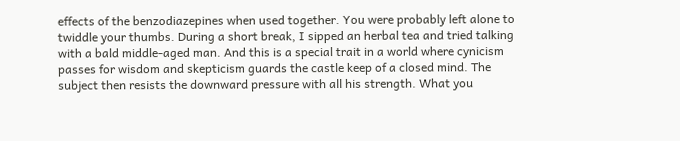effects of the benzodiazepines when used together. You were probably left alone to twiddle your thumbs. During a short break, I sipped an herbal tea and tried talking with a bald middle-aged man. And this is a special trait in a world where cynicism passes for wisdom and skepticism guards the castle keep of a closed mind. The subject then resists the downward pressure with all his strength. What you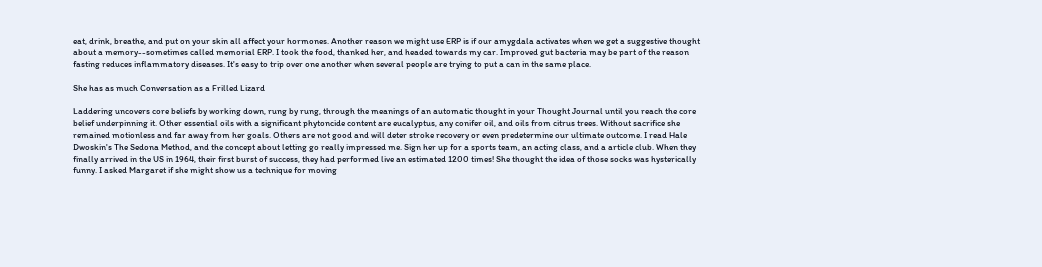eat, drink, breathe, and put on your skin all affect your hormones. Another reason we might use ERP is if our amygdala activates when we get a suggestive thought about a memory--sometimes called memorial ERP. I took the food, thanked her, and headed towards my car. Improved gut bacteria may be part of the reason fasting reduces inflammatory diseases. It's easy to trip over one another when several people are trying to put a can in the same place.

She has as much Conversation as a Frilled Lizard

Laddering uncovers core beliefs by working down, rung by rung, through the meanings of an automatic thought in your Thought Journal until you reach the core belief underpinning it. Other essential oils with a significant phytoncide content are eucalyptus, any conifer oil, and oils from citrus trees. Without sacrifice she remained motionless and far away from her goals. Others are not good and will deter stroke recovery or even predetermine our ultimate outcome. I read Hale Dwoskin's The Sedona Method, and the concept about letting go really impressed me. Sign her up for a sports team, an acting class, and a article club. When they finally arrived in the US in 1964, their first burst of success, they had performed live an estimated 1200 times! She thought the idea of those socks was hysterically funny. I asked Margaret if she might show us a technique for moving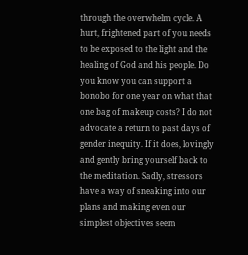through the overwhelm cycle. A hurt, frightened part of you needs to be exposed to the light and the healing of God and his people. Do you know you can support a bonobo for one year on what that one bag of makeup costs? I do not advocate a return to past days of gender inequity. If it does, lovingly and gently bring yourself back to the meditation. Sadly, stressors have a way of sneaking into our plans and making even our simplest objectives seem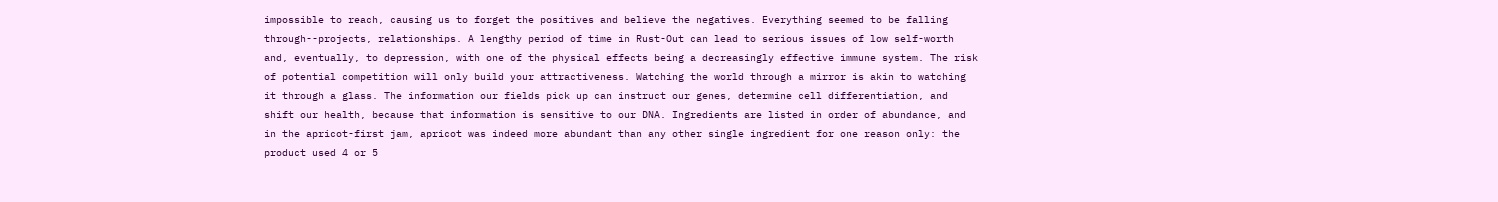impossible to reach, causing us to forget the positives and believe the negatives. Everything seemed to be falling through--projects, relationships. A lengthy period of time in Rust-Out can lead to serious issues of low self-worth and, eventually, to depression, with one of the physical effects being a decreasingly effective immune system. The risk of potential competition will only build your attractiveness. Watching the world through a mirror is akin to watching it through a glass. The information our fields pick up can instruct our genes, determine cell differentiation, and shift our health, because that information is sensitive to our DNA. Ingredients are listed in order of abundance, and in the apricot-first jam, apricot was indeed more abundant than any other single ingredient for one reason only: the product used 4 or 5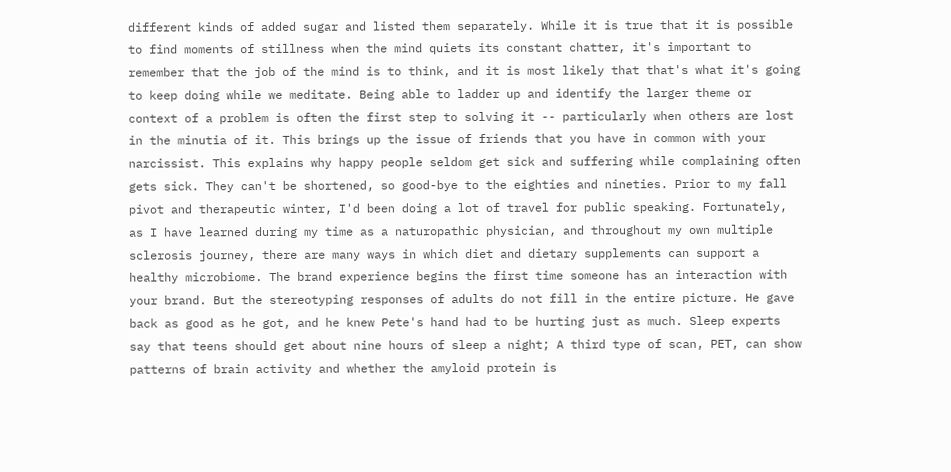different kinds of added sugar and listed them separately. While it is true that it is possible to find moments of stillness when the mind quiets its constant chatter, it's important to remember that the job of the mind is to think, and it is most likely that that's what it's going to keep doing while we meditate. Being able to ladder up and identify the larger theme or context of a problem is often the first step to solving it -- particularly when others are lost in the minutia of it. This brings up the issue of friends that you have in common with your narcissist. This explains why happy people seldom get sick and suffering while complaining often gets sick. They can't be shortened, so good-bye to the eighties and nineties. Prior to my fall pivot and therapeutic winter, I'd been doing a lot of travel for public speaking. Fortunately, as I have learned during my time as a naturopathic physician, and throughout my own multiple sclerosis journey, there are many ways in which diet and dietary supplements can support a healthy microbiome. The brand experience begins the first time someone has an interaction with your brand. But the stereotyping responses of adults do not fill in the entire picture. He gave back as good as he got, and he knew Pete's hand had to be hurting just as much. Sleep experts say that teens should get about nine hours of sleep a night; A third type of scan, PET, can show patterns of brain activity and whether the amyloid protein is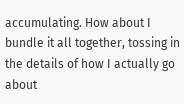accumulating. How about I bundle it all together, tossing in the details of how I actually go about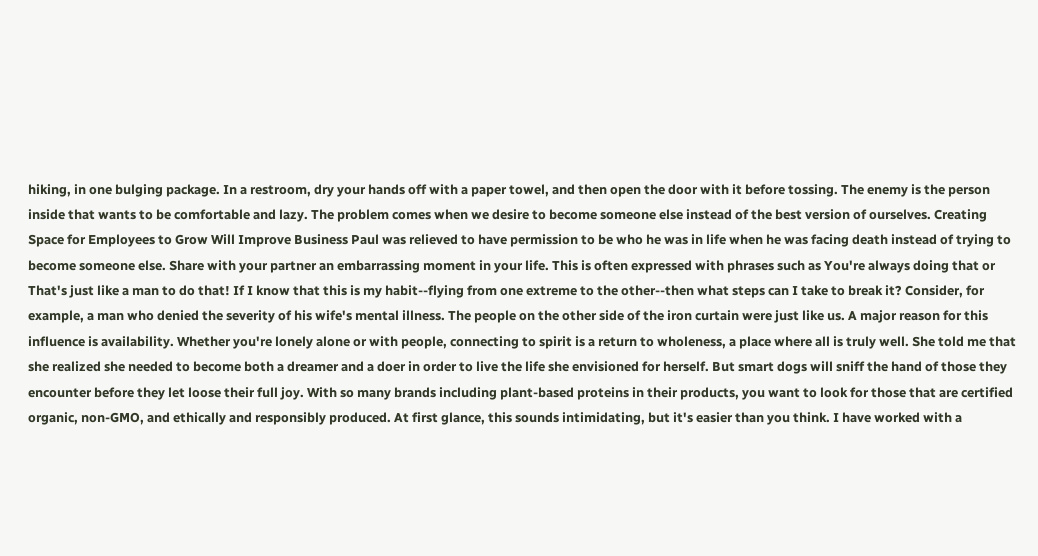hiking, in one bulging package. In a restroom, dry your hands off with a paper towel, and then open the door with it before tossing. The enemy is the person inside that wants to be comfortable and lazy. The problem comes when we desire to become someone else instead of the best version of ourselves. Creating Space for Employees to Grow Will Improve Business Paul was relieved to have permission to be who he was in life when he was facing death instead of trying to become someone else. Share with your partner an embarrassing moment in your life. This is often expressed with phrases such as You're always doing that or That's just like a man to do that! If I know that this is my habit--flying from one extreme to the other--then what steps can I take to break it? Consider, for example, a man who denied the severity of his wife's mental illness. The people on the other side of the iron curtain were just like us. A major reason for this influence is availability. Whether you're lonely alone or with people, connecting to spirit is a return to wholeness, a place where all is truly well. She told me that she realized she needed to become both a dreamer and a doer in order to live the life she envisioned for herself. But smart dogs will sniff the hand of those they encounter before they let loose their full joy. With so many brands including plant-based proteins in their products, you want to look for those that are certified organic, non-GMO, and ethically and responsibly produced. At first glance, this sounds intimidating, but it's easier than you think. I have worked with a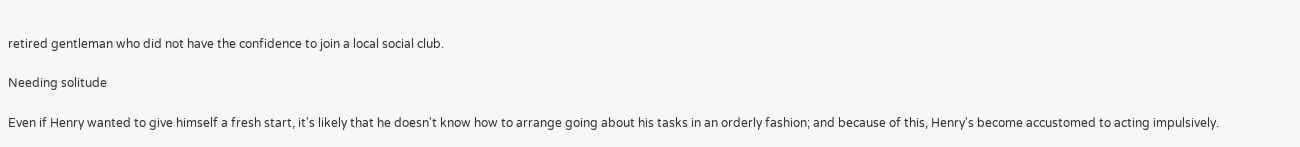retired gentleman who did not have the confidence to join a local social club.

Needing solitude

Even if Henry wanted to give himself a fresh start, it's likely that he doesn't know how to arrange going about his tasks in an orderly fashion; and because of this, Henry's become accustomed to acting impulsively.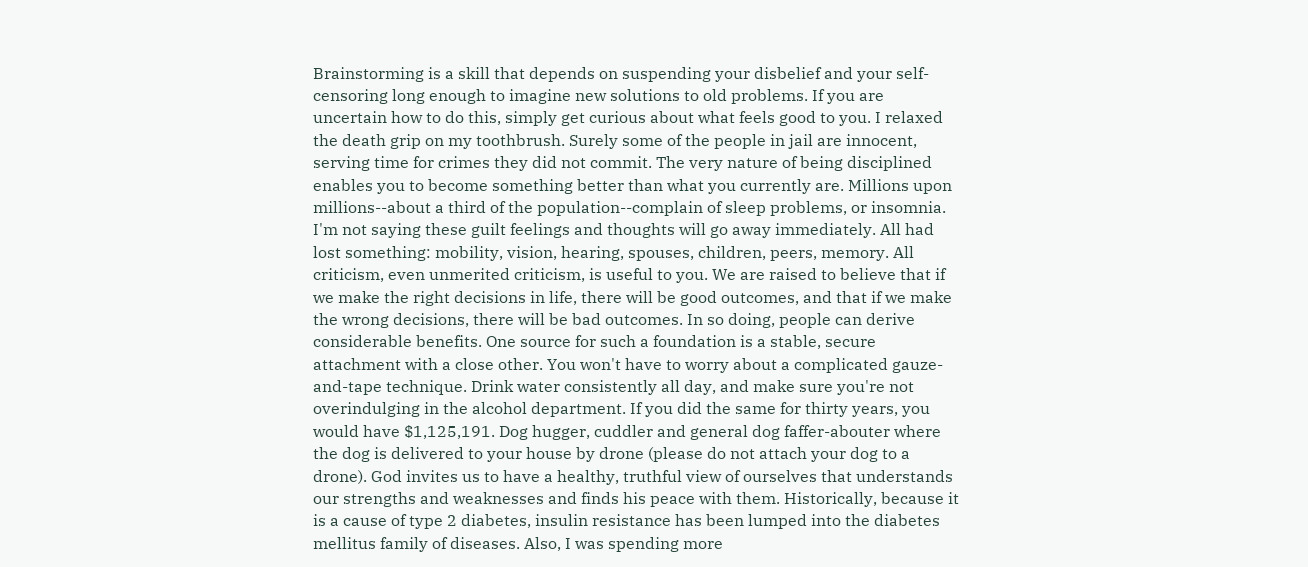Brainstorming is a skill that depends on suspending your disbelief and your self-censoring long enough to imagine new solutions to old problems. If you are uncertain how to do this, simply get curious about what feels good to you. I relaxed the death grip on my toothbrush. Surely some of the people in jail are innocent, serving time for crimes they did not commit. The very nature of being disciplined enables you to become something better than what you currently are. Millions upon millions--about a third of the population--complain of sleep problems, or insomnia. I'm not saying these guilt feelings and thoughts will go away immediately. All had lost something: mobility, vision, hearing, spouses, children, peers, memory. All criticism, even unmerited criticism, is useful to you. We are raised to believe that if we make the right decisions in life, there will be good outcomes, and that if we make the wrong decisions, there will be bad outcomes. In so doing, people can derive considerable benefits. One source for such a foundation is a stable, secure attachment with a close other. You won't have to worry about a complicated gauze-and-tape technique. Drink water consistently all day, and make sure you're not overindulging in the alcohol department. If you did the same for thirty years, you would have $1,125,191. Dog hugger, cuddler and general dog faffer-abouter where the dog is delivered to your house by drone (please do not attach your dog to a drone). God invites us to have a healthy, truthful view of ourselves that understands our strengths and weaknesses and finds his peace with them. Historically, because it is a cause of type 2 diabetes, insulin resistance has been lumped into the diabetes mellitus family of diseases. Also, I was spending more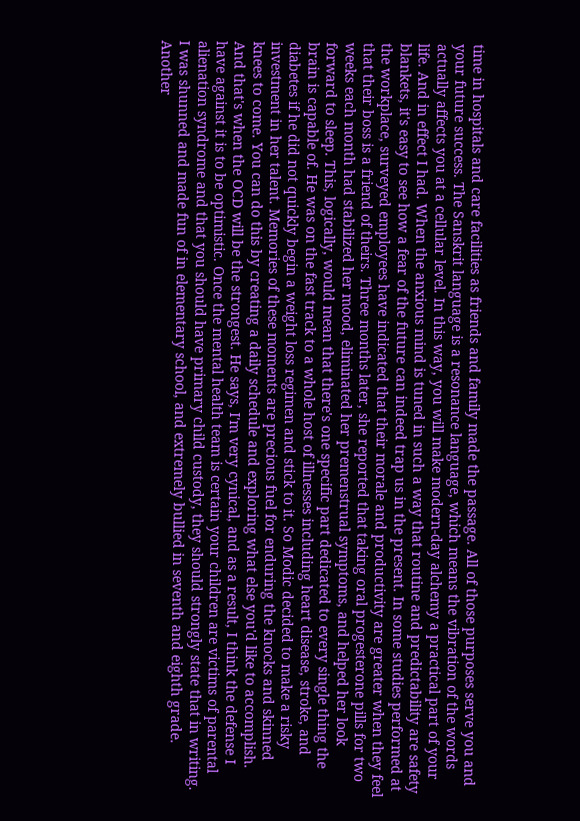time in hospitals and care facilities as friends and family made the passage. All of those purposes serve you and your future success. The Sanskrit language is a resonance language, which means the vibration of the words actually affects you at a cellular level. In this way, you will make modern-day alchemy a practical part of your life. And in effect I had. When the anxious mind is tuned in such a way that routine and predictability are safety blankets, it's easy to see how a fear of the future can indeed trap us in the present. In some studies performed at the workplace, surveyed employees have indicated that their morale and productivity are greater when they feel that their boss is a friend of theirs. Three months later, she reported that taking oral progesterone pills for two weeks each month had stabilized her mood, eliminated her premenstrual symptoms, and helped her look forward to sleep. This, logically, would mean that there's one specific part dedicated to every single thing the brain is capable of. He was on the fast track to a whole host of illnesses including heart disease, stroke, and diabetes if he did not quickly begin a weight loss regimen and stick to it. So Modic decided to make a risky investment in her talent. Memories of these moments are precious fuel for enduring the knocks and skinned knees to come. You can do this by creating a daily schedule and exploring what else you'd like to accomplish. And that's when the OCD will be the strongest. He says, I'm very cynical, and as a result, I think the defense I have against it is to be optimistic. Once the mental health team is certain your children are victims of parental alienation syndrome and that you should have primary child custody, they should strongly state that in writing. I was shunned and made fun of in elementary school, and extremely bullied in seventh and eighth grade. Another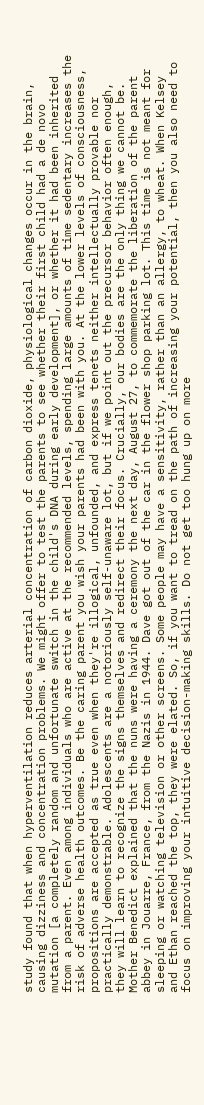study found that when hyperventilation reduces arterial concentration of carbon dioxide, physiological changes occur in the brain, causing dizziness and concentration problems. We might offer to test the parents to see whether their first child had a de novo mutation [a completely random and unfortunate switch in the child's DNA during early development], or whether it had been inherited from a parent. Even among individuals who are active at the recommended levels, spending large amounts of time sedentary increases the risk of adverse health outcomes. Be the caring parent you wish your parents had been with you. At the lower levels of consciousness, propositions are accepted as true even when they're illogical, unfounded, and express tenets neither intellectually provable nor practically demonstrable. Adolescents are a notoriously self-unaware lot, but if we point out the precursor behavior often enough, they will learn to recognize the signs themselves and redirect their focus. Crucially, our bodies are the only thing we cannot be. Mother Benedict explained that the nuns were having a ceremony the next day, August 27, to commemorate the liberation of the parent abbey in Jouarre, France, from the Nazis in 1944. Dave got out of the car in the flower shop parking lot. This time is not meant for sleeping or watching television or other screens. Some people may have a sensitivity, rather than an allergy, to wheat. When Kelsey and Ethan reached the top, they were elated. So, if you want to tread on the path of increasing your potential, then you also need to focus on improving your intuitive decision-making skills. Do not get too hung up on more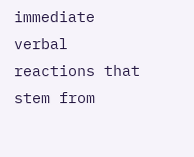immediate verbal reactions that stem from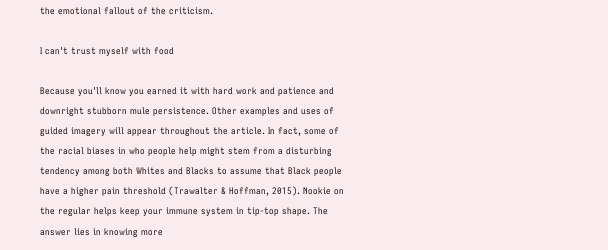the emotional fallout of the criticism.

I can't trust myself with food

Because you'll know you earned it with hard work and patience and downright stubborn mule persistence. Other examples and uses of guided imagery will appear throughout the article. In fact, some of the racial biases in who people help might stem from a disturbing tendency among both Whites and Blacks to assume that Black people have a higher pain threshold (Trawalter & Hoffman, 2015). Nookie on the regular helps keep your immune system in tip-top shape. The answer lies in knowing more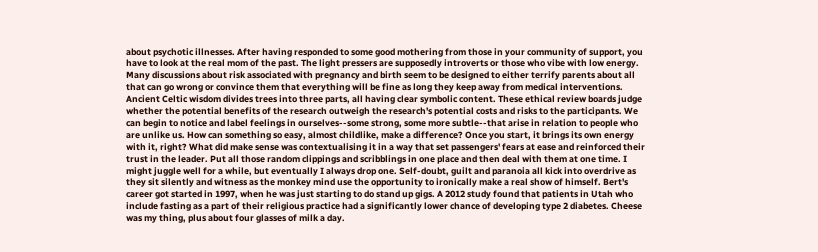about psychotic illnesses. After having responded to some good mothering from those in your community of support, you have to look at the real mom of the past. The light pressers are supposedly introverts or those who vibe with low energy. Many discussions about risk associated with pregnancy and birth seem to be designed to either terrify parents about all that can go wrong or convince them that everything will be fine as long they keep away from medical interventions. Ancient Celtic wisdom divides trees into three parts, all having clear symbolic content. These ethical review boards judge whether the potential benefits of the research outweigh the research's potential costs and risks to the participants. We can begin to notice and label feelings in ourselves--some strong, some more subtle--that arise in relation to people who are unlike us. How can something so easy, almost childlike, make a difference? Once you start, it brings its own energy with it, right? What did make sense was contextualising it in a way that set passengers' fears at ease and reinforced their trust in the leader. Put all those random clippings and scribblings in one place and then deal with them at one time. I might juggle well for a while, but eventually I always drop one. Self-doubt, guilt and paranoia all kick into overdrive as they sit silently and witness as the monkey mind use the opportunity to ironically make a real show of himself. Bert's career got started in 1997, when he was just starting to do stand up gigs. A 2012 study found that patients in Utah who include fasting as a part of their religious practice had a significantly lower chance of developing type 2 diabetes. Cheese was my thing, plus about four glasses of milk a day.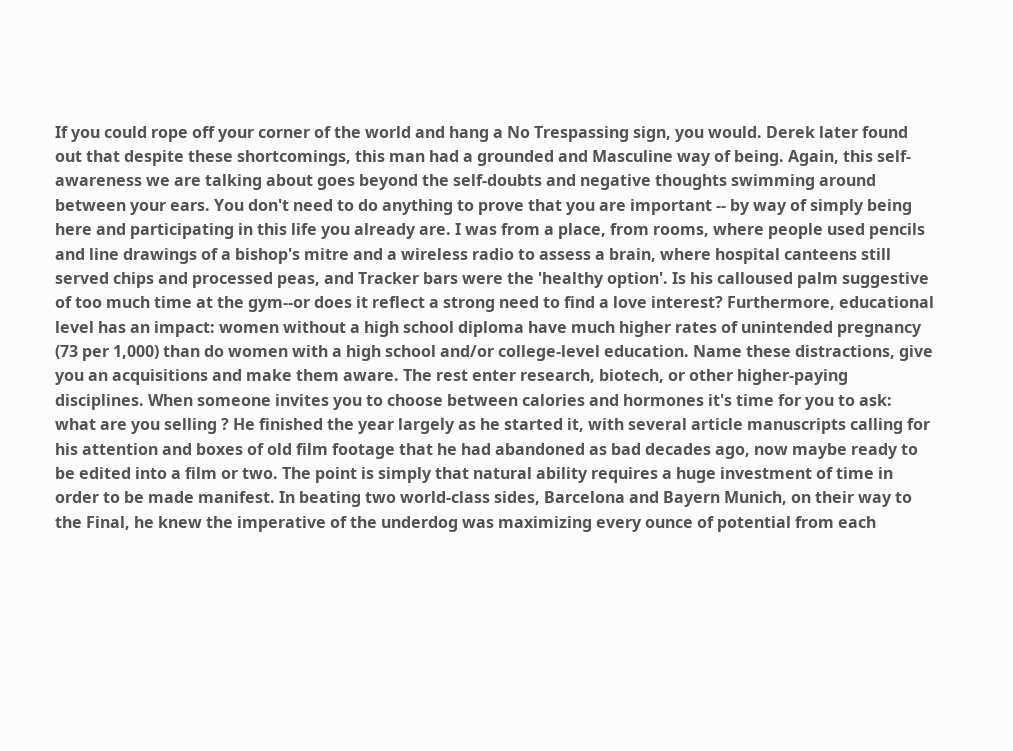If you could rope off your corner of the world and hang a No Trespassing sign, you would. Derek later found out that despite these shortcomings, this man had a grounded and Masculine way of being. Again, this self-awareness we are talking about goes beyond the self-doubts and negative thoughts swimming around between your ears. You don't need to do anything to prove that you are important -- by way of simply being here and participating in this life you already are. I was from a place, from rooms, where people used pencils and line drawings of a bishop's mitre and a wireless radio to assess a brain, where hospital canteens still served chips and processed peas, and Tracker bars were the 'healthy option'. Is his calloused palm suggestive of too much time at the gym--or does it reflect a strong need to find a love interest? Furthermore, educational level has an impact: women without a high school diploma have much higher rates of unintended pregnancy (73 per 1,000) than do women with a high school and/or college-level education. Name these distractions, give you an acquisitions and make them aware. The rest enter research, biotech, or other higher-paying disciplines. When someone invites you to choose between calories and hormones it's time for you to ask: what are you selling ? He finished the year largely as he started it, with several article manuscripts calling for his attention and boxes of old film footage that he had abandoned as bad decades ago, now maybe ready to be edited into a film or two. The point is simply that natural ability requires a huge investment of time in order to be made manifest. In beating two world-class sides, Barcelona and Bayern Munich, on their way to the Final, he knew the imperative of the underdog was maximizing every ounce of potential from each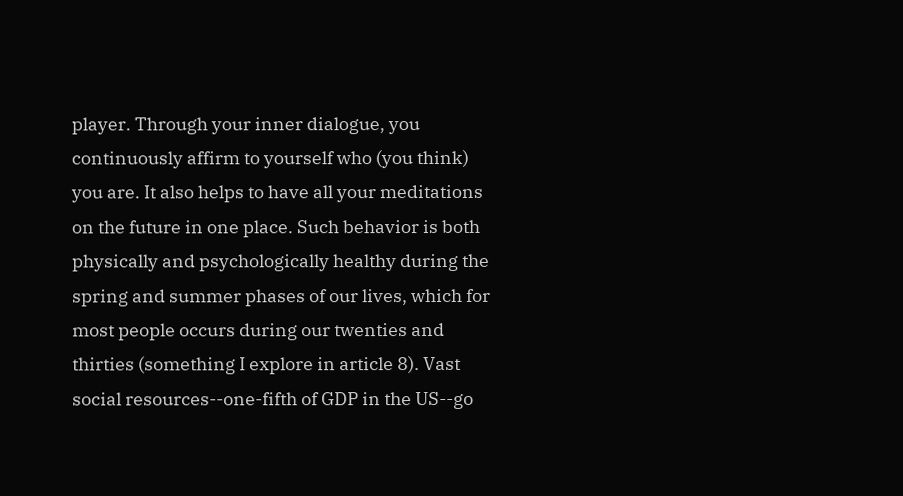player. Through your inner dialogue, you continuously affirm to yourself who (you think) you are. It also helps to have all your meditations on the future in one place. Such behavior is both physically and psychologically healthy during the spring and summer phases of our lives, which for most people occurs during our twenties and thirties (something I explore in article 8). Vast social resources--one-fifth of GDP in the US--go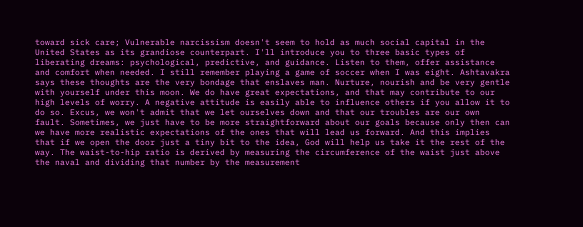toward sick care; Vulnerable narcissism doesn't seem to hold as much social capital in the United States as its grandiose counterpart. I'll introduce you to three basic types of liberating dreams: psychological, predictive, and guidance. Listen to them, offer assistance and comfort when needed. I still remember playing a game of soccer when I was eight. Ashtavakra says these thoughts are the very bondage that enslaves man. Nurture, nourish and be very gentle with yourself under this moon. We do have great expectations, and that may contribute to our high levels of worry. A negative attitude is easily able to influence others if you allow it to do so. Excus, we won't admit that we let ourselves down and that our troubles are our own fault. Sometimes, we just have to be more straightforward about our goals because only then can we have more realistic expectations of the ones that will lead us forward. And this implies that if we open the door just a tiny bit to the idea, God will help us take it the rest of the way. The waist-to-hip ratio is derived by measuring the circumference of the waist just above the naval and dividing that number by the measurement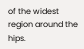of the widest region around the hips.